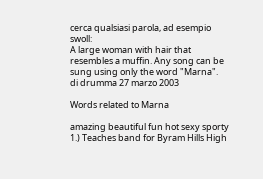cerca qualsiasi parola, ad esempio swoll:
A large woman with hair that resembles a muffin. Any song can be sung using only the word "Marna".
di drumma 27 marzo 2003

Words related to Marna

amazing beautiful fun hot sexy sporty
1.) Teaches band for Byram Hills High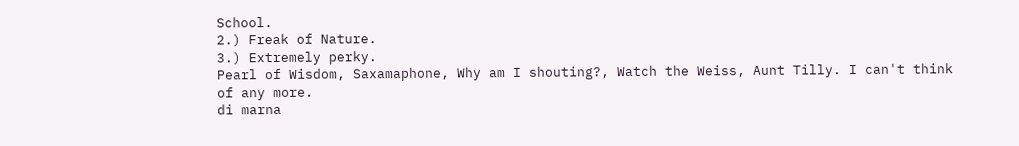School.
2.) Freak of Nature.
3.) Extremely perky.
Pearl of Wisdom, Saxamaphone, Why am I shouting?, Watch the Weiss, Aunt Tilly. I can't think of any more.
di marna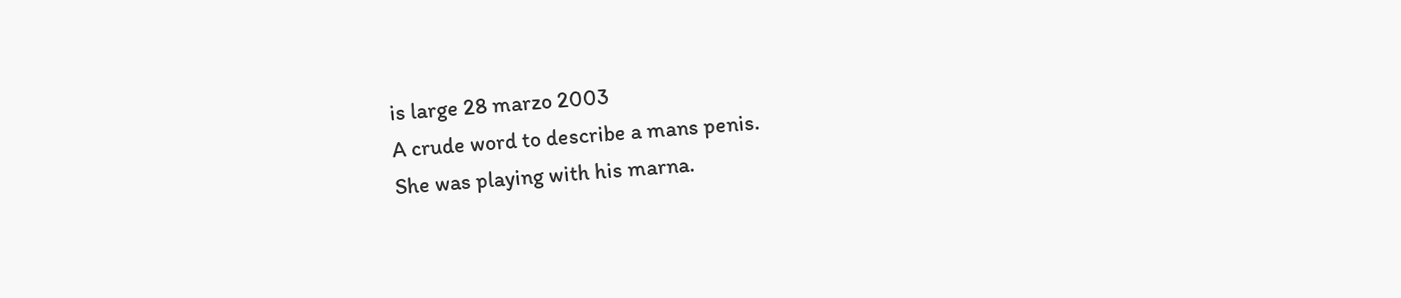is large 28 marzo 2003
A crude word to describe a mans penis.
She was playing with his marna.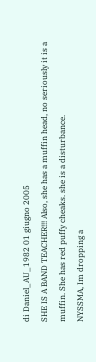di Daniel_AU_1982 01 giugno 2005
SHE IS A BAND TEACHER!!! Also, she has a muffin head, no seriously it is a muffin. She has red puffy cheaks. she is a disturbance.
NYSSMA, Im dropping a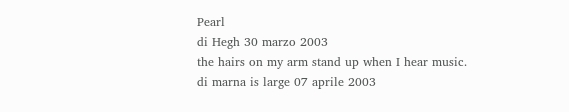Pearl
di Hegh 30 marzo 2003
the hairs on my arm stand up when I hear music.
di marna is large 07 aprile 2003